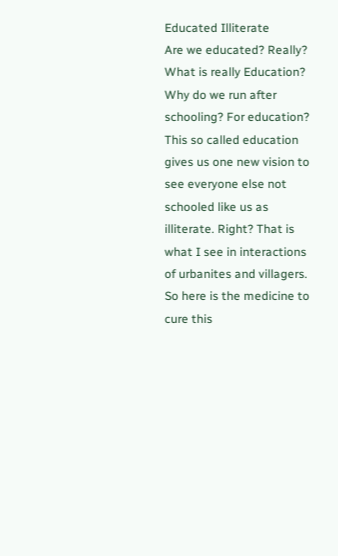Educated Illiterate
Are we educated? Really? What is really Education? Why do we run after schooling? For education?
This so called education gives us one new vision to see everyone else not schooled like us as illiterate. Right? That is what I see in interactions of urbanites and villagers.
So here is the medicine to cure this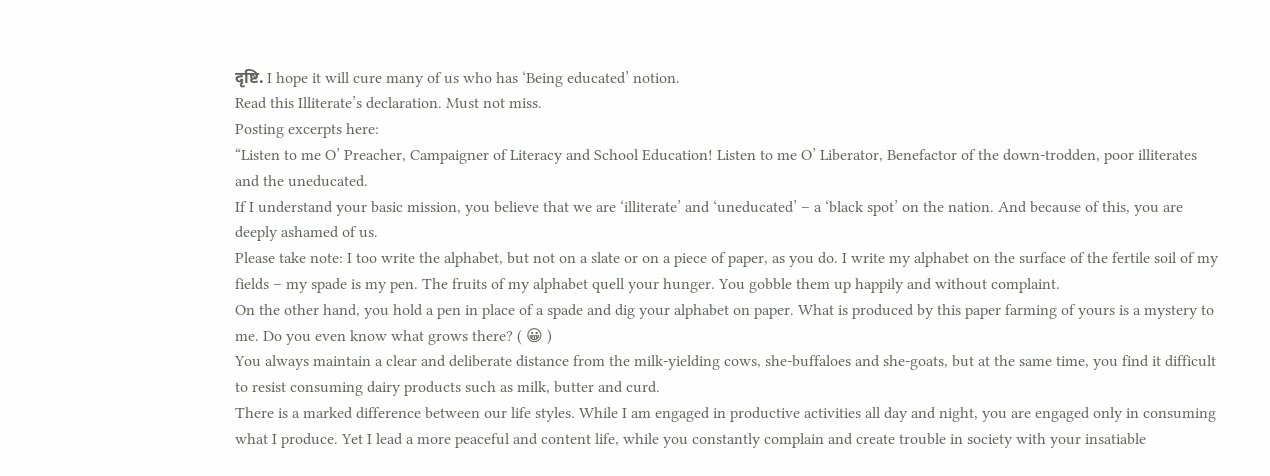दृष्टि. I hope it will cure many of us who has ‘Being educated’ notion.
Read this Illiterate’s declaration. Must not miss.
Posting excerpts here:
“Listen to me O’ Preacher, Campaigner of Literacy and School Education! Listen to me O’ Liberator, Benefactor of the down-trodden, poor illiterates and the uneducated.
If I understand your basic mission, you believe that we are ‘illiterate’ and ‘uneducated’ – a ‘black spot’ on the nation. And because of this, you are deeply ashamed of us.
Please take note: I too write the alphabet, but not on a slate or on a piece of paper, as you do. I write my alphabet on the surface of the fertile soil of my fields – my spade is my pen. The fruits of my alphabet quell your hunger. You gobble them up happily and without complaint.
On the other hand, you hold a pen in place of a spade and dig your alphabet on paper. What is produced by this paper farming of yours is a mystery to me. Do you even know what grows there? ( 😀 )
You always maintain a clear and deliberate distance from the milk-yielding cows, she-buffaloes and she-goats, but at the same time, you find it difficult to resist consuming dairy products such as milk, butter and curd.
There is a marked difference between our life styles. While I am engaged in productive activities all day and night, you are engaged only in consuming what I produce. Yet I lead a more peaceful and content life, while you constantly complain and create trouble in society with your insatiable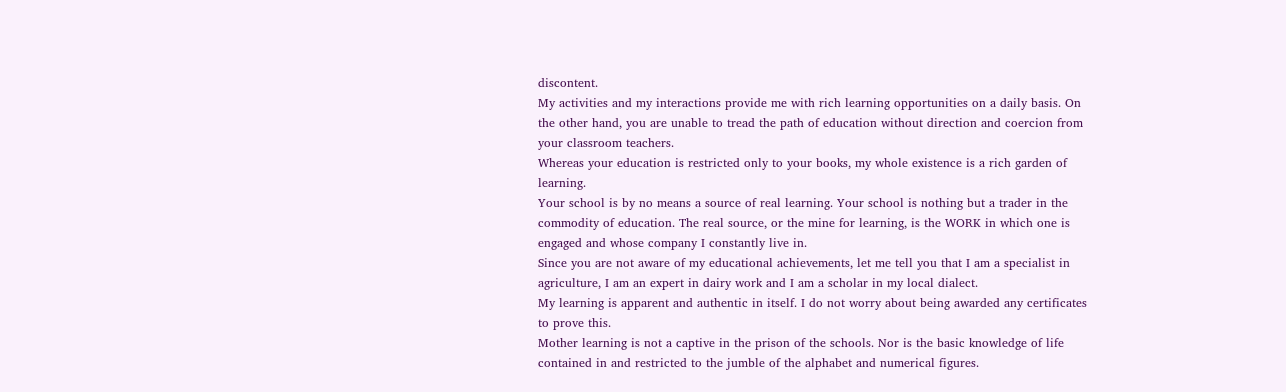discontent.
My activities and my interactions provide me with rich learning opportunities on a daily basis. On the other hand, you are unable to tread the path of education without direction and coercion from your classroom teachers.
Whereas your education is restricted only to your books, my whole existence is a rich garden of learning.
Your school is by no means a source of real learning. Your school is nothing but a trader in the commodity of education. The real source, or the mine for learning, is the WORK in which one is engaged and whose company I constantly live in.
Since you are not aware of my educational achievements, let me tell you that I am a specialist in agriculture, I am an expert in dairy work and I am a scholar in my local dialect.
My learning is apparent and authentic in itself. I do not worry about being awarded any certificates to prove this.
Mother learning is not a captive in the prison of the schools. Nor is the basic knowledge of life contained in and restricted to the jumble of the alphabet and numerical figures.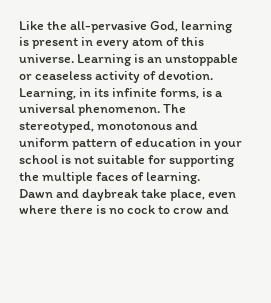Like the all-pervasive God, learning is present in every atom of this universe. Learning is an unstoppable or ceaseless activity of devotion.
Learning, in its infinite forms, is a universal phenomenon. The stereotyped, monotonous and uniform pattern of education in your school is not suitable for supporting the multiple faces of learning.
Dawn and daybreak take place, even where there is no cock to crow and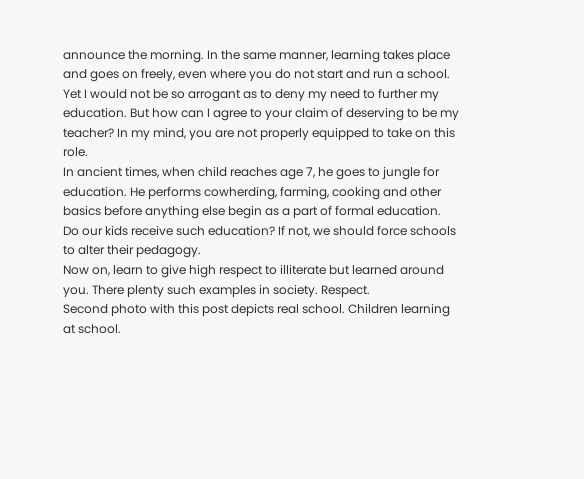announce the morning. In the same manner, learning takes place and goes on freely, even where you do not start and run a school.
Yet I would not be so arrogant as to deny my need to further my education. But how can I agree to your claim of deserving to be my teacher? In my mind, you are not properly equipped to take on this role.
In ancient times, when child reaches age 7, he goes to jungle for education. He performs cowherding, farming, cooking and other basics before anything else begin as a part of formal education.
Do our kids receive such education? If not, we should force schools to alter their pedagogy.
Now on, learn to give high respect to illiterate but learned around you. There plenty such examples in society. Respect.
Second photo with this post depicts real school. Children learning at school.